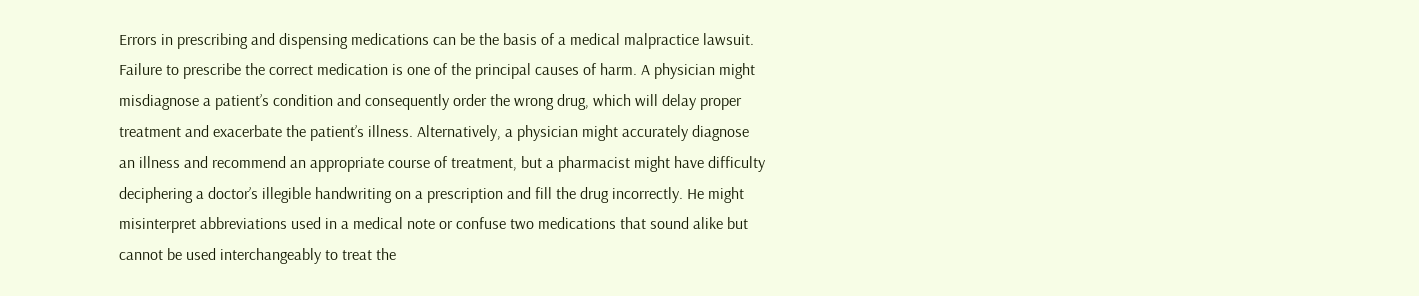Errors in prescribing and dispensing medications can be the basis of a medical malpractice lawsuit. Failure to prescribe the correct medication is one of the principal causes of harm. A physician might misdiagnose a patient’s condition and consequently order the wrong drug, which will delay proper treatment and exacerbate the patient’s illness. Alternatively, a physician might accurately diagnose an illness and recommend an appropriate course of treatment, but a pharmacist might have difficulty deciphering a doctor’s illegible handwriting on a prescription and fill the drug incorrectly. He might misinterpret abbreviations used in a medical note or confuse two medications that sound alike but cannot be used interchangeably to treat the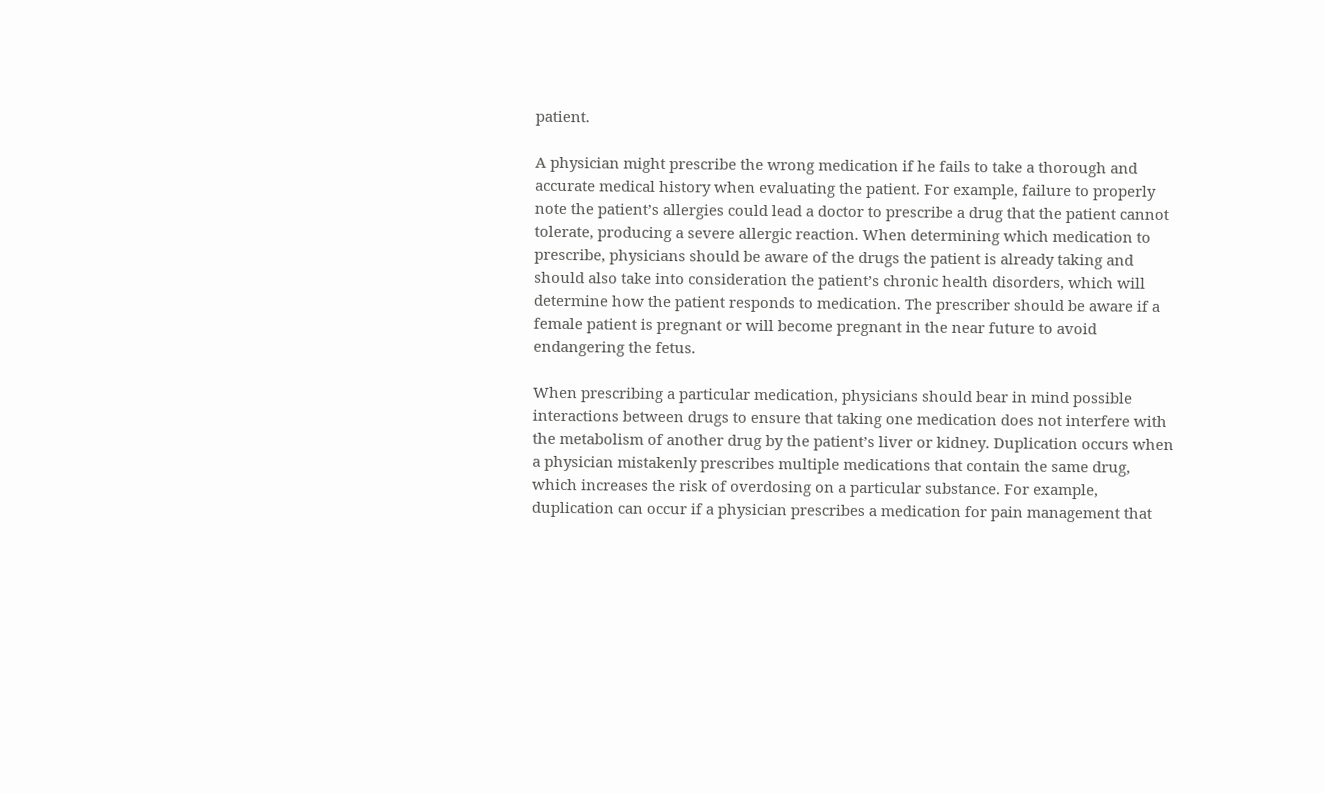patient.

A physician might prescribe the wrong medication if he fails to take a thorough and accurate medical history when evaluating the patient. For example, failure to properly note the patient’s allergies could lead a doctor to prescribe a drug that the patient cannot tolerate, producing a severe allergic reaction. When determining which medication to prescribe, physicians should be aware of the drugs the patient is already taking and should also take into consideration the patient’s chronic health disorders, which will determine how the patient responds to medication. The prescriber should be aware if a female patient is pregnant or will become pregnant in the near future to avoid endangering the fetus.

When prescribing a particular medication, physicians should bear in mind possible interactions between drugs to ensure that taking one medication does not interfere with the metabolism of another drug by the patient’s liver or kidney. Duplication occurs when a physician mistakenly prescribes multiple medications that contain the same drug, which increases the risk of overdosing on a particular substance. For example, duplication can occur if a physician prescribes a medication for pain management that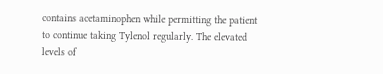contains acetaminophen while permitting the patient to continue taking Tylenol regularly. The elevated levels of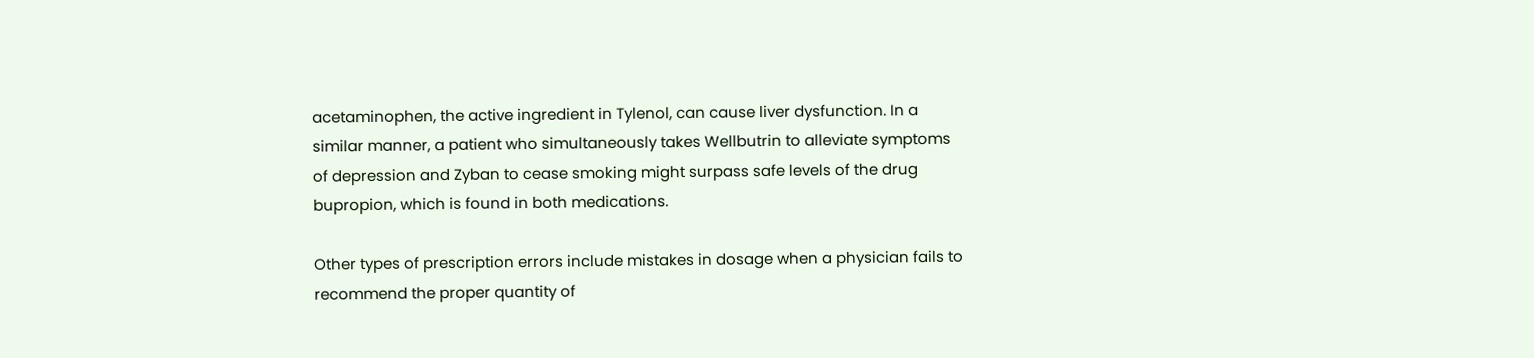acetaminophen, the active ingredient in Tylenol, can cause liver dysfunction. In a similar manner, a patient who simultaneously takes Wellbutrin to alleviate symptoms of depression and Zyban to cease smoking might surpass safe levels of the drug bupropion, which is found in both medications.

Other types of prescription errors include mistakes in dosage when a physician fails to recommend the proper quantity of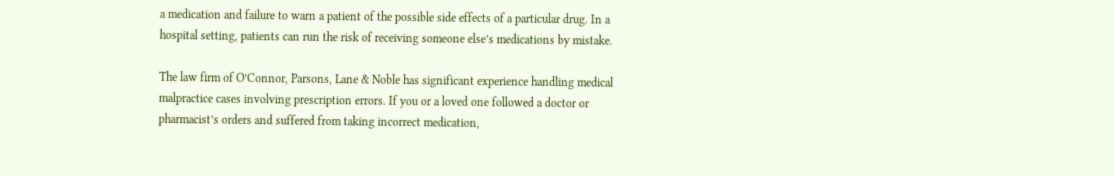a medication and failure to warn a patient of the possible side effects of a particular drug. In a hospital setting, patients can run the risk of receiving someone else’s medications by mistake.

The law firm of O’Connor, Parsons, Lane & Noble has significant experience handling medical malpractice cases involving prescription errors. If you or a loved one followed a doctor or pharmacist’s orders and suffered from taking incorrect medication,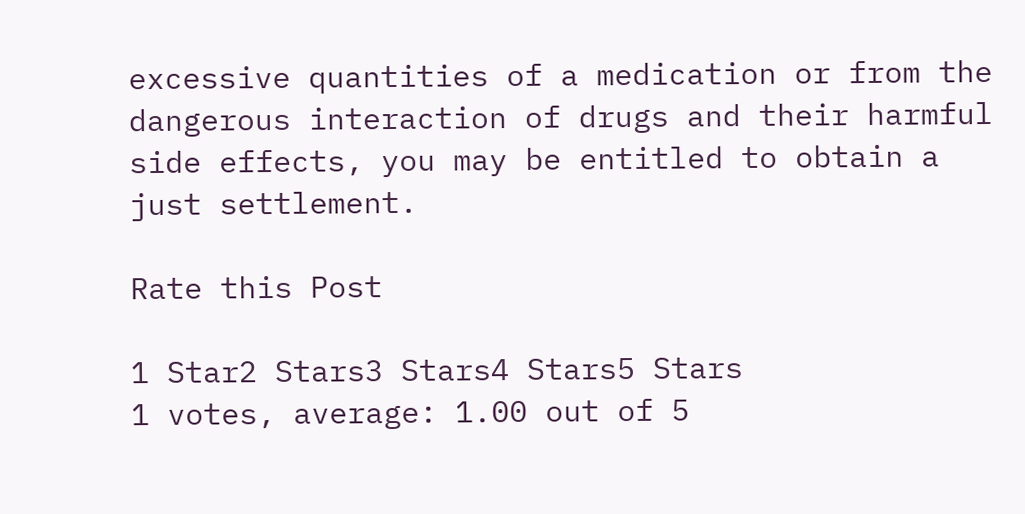excessive quantities of a medication or from the dangerous interaction of drugs and their harmful side effects, you may be entitled to obtain a just settlement.

Rate this Post

1 Star2 Stars3 Stars4 Stars5 Stars
1 votes, average: 1.00 out of 5